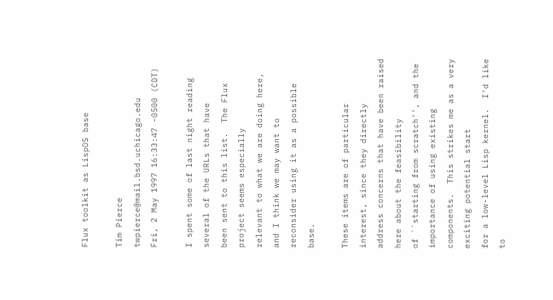Flux toolkit as LispOS base

Tim Pierce twpierce@mail.bsd.uchicago.edu
Fri, 2 May 1997 16:33:47 -0500 (CDT)

I spent some of last night reading several of the URLs that have
been sent to this list.  The Flux project seems especially
relevant to what we are doing here, and I think we may want to
reconsider using it as a possible base.

These items are of particular interest, since they directly
address concerns that have been raised here about the feasibility
of ``starting from scratch'', and the importance of using existing
components.  This strikes me as a very exciting potential start
for a low-level Lisp kernel.  I'd like to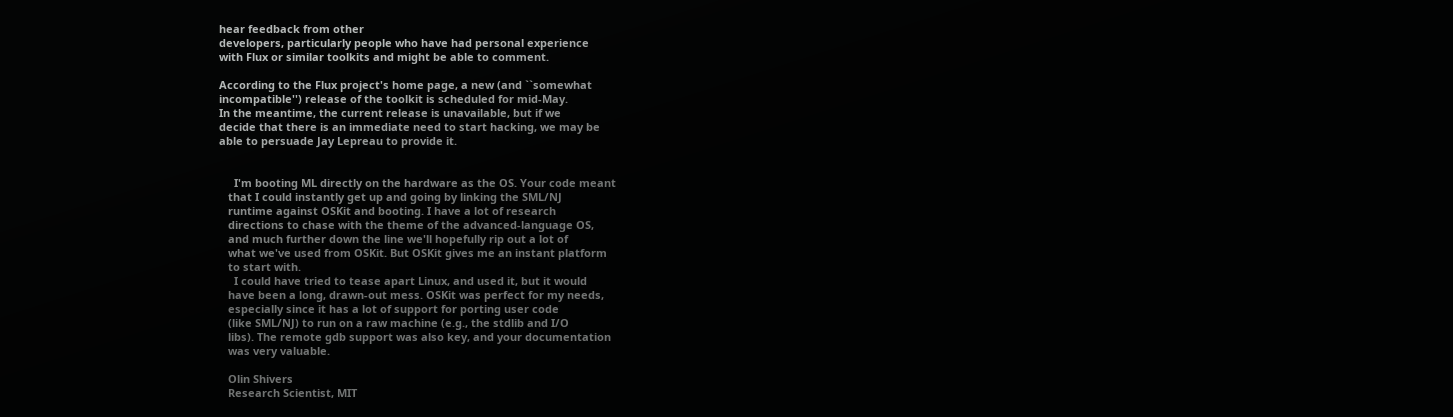hear feedback from other
developers, particularly people who have had personal experience
with Flux or similar toolkits and might be able to comment.

According to the Flux project's home page, a new (and ``somewhat
incompatible'') release of the toolkit is scheduled for mid-May.
In the meantime, the current release is unavailable, but if we
decide that there is an immediate need to start hacking, we may be
able to persuade Jay Lepreau to provide it.


     I'm booting ML directly on the hardware as the OS. Your code meant
   that I could instantly get up and going by linking the SML/NJ
   runtime against OSKit and booting. I have a lot of research
   directions to chase with the theme of the advanced-language OS,
   and much further down the line we'll hopefully rip out a lot of
   what we've used from OSKit. But OSKit gives me an instant platform
   to start with.
     I could have tried to tease apart Linux, and used it, but it would
   have been a long, drawn-out mess. OSKit was perfect for my needs,
   especially since it has a lot of support for porting user code
   (like SML/NJ) to run on a raw machine (e.g., the stdlib and I/O
   libs). The remote gdb support was also key, and your documentation
   was very valuable.

   Olin Shivers
   Research Scientist, MIT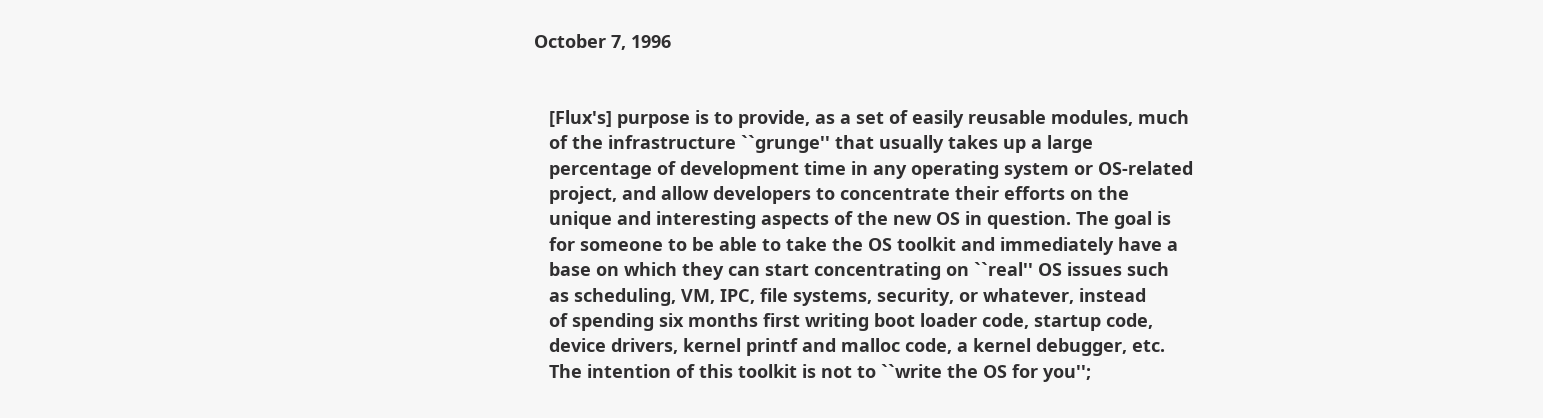October 7, 1996


   [Flux's] purpose is to provide, as a set of easily reusable modules, much
   of the infrastructure ``grunge'' that usually takes up a large
   percentage of development time in any operating system or OS-related
   project, and allow developers to concentrate their efforts on the
   unique and interesting aspects of the new OS in question. The goal is
   for someone to be able to take the OS toolkit and immediately have a
   base on which they can start concentrating on ``real'' OS issues such
   as scheduling, VM, IPC, file systems, security, or whatever, instead
   of spending six months first writing boot loader code, startup code,
   device drivers, kernel printf and malloc code, a kernel debugger, etc.
   The intention of this toolkit is not to ``write the OS for you'';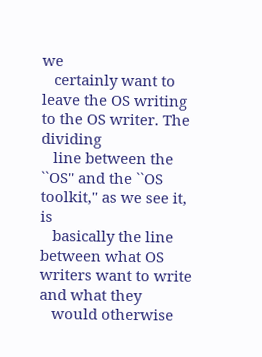we
   certainly want to leave the OS writing to the OS writer. The dividing
   line between the ``OS'' and the ``OS toolkit,'' as we see it, is
   basically the line between what OS writers want to write and what they
   would otherwise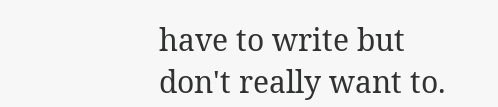have to write but don't really want to.